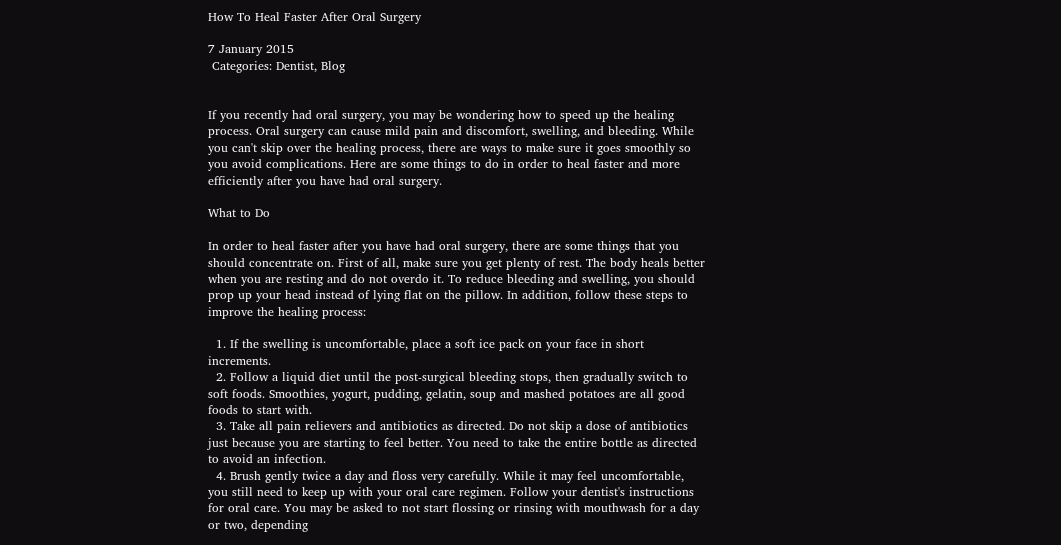How To Heal Faster After Oral Surgery

7 January 2015
 Categories: Dentist, Blog


If you recently had oral surgery, you may be wondering how to speed up the healing process. Oral surgery can cause mild pain and discomfort, swelling, and bleeding. While you can't skip over the healing process, there are ways to make sure it goes smoothly so you avoid complications. Here are some things to do in order to heal faster and more efficiently after you have had oral surgery.

What to Do

In order to heal faster after you have had oral surgery, there are some things that you should concentrate on. First of all, make sure you get plenty of rest. The body heals better when you are resting and do not overdo it. To reduce bleeding and swelling, you should prop up your head instead of lying flat on the pillow. In addition, follow these steps to improve the healing process:

  1. If the swelling is uncomfortable, place a soft ice pack on your face in short increments.
  2. Follow a liquid diet until the post-surgical bleeding stops, then gradually switch to soft foods. Smoothies, yogurt, pudding, gelatin, soup and mashed potatoes are all good foods to start with.
  3. Take all pain relievers and antibiotics as directed. Do not skip a dose of antibiotics just because you are starting to feel better. You need to take the entire bottle as directed to avoid an infection.
  4. Brush gently twice a day and floss very carefully. While it may feel uncomfortable, you still need to keep up with your oral care regimen. Follow your dentist's instructions for oral care. You may be asked to not start flossing or rinsing with mouthwash for a day or two, depending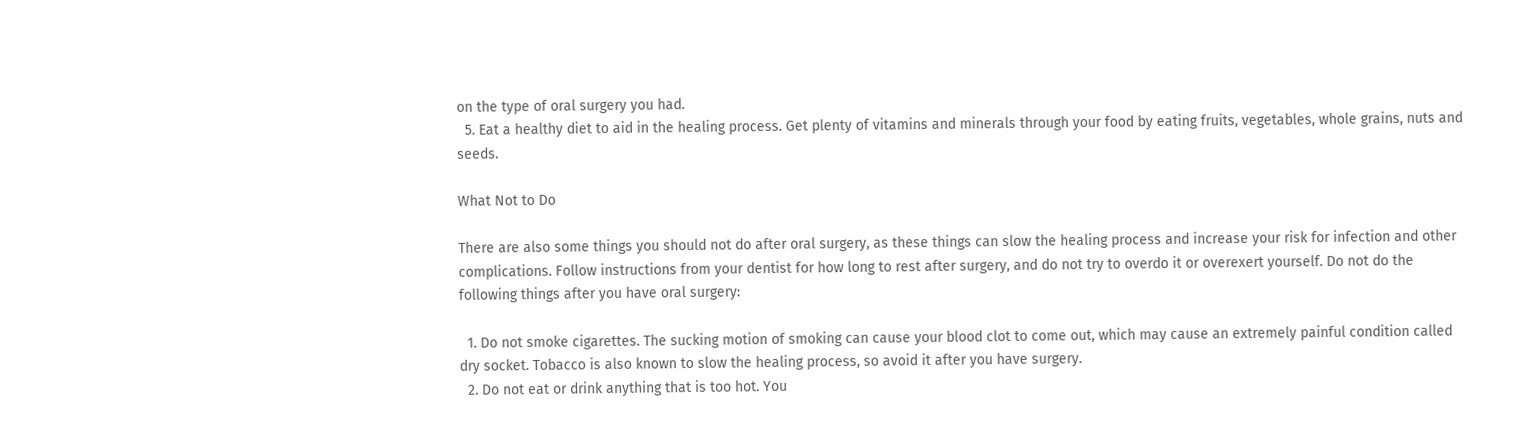on the type of oral surgery you had.
  5. Eat a healthy diet to aid in the healing process. Get plenty of vitamins and minerals through your food by eating fruits, vegetables, whole grains, nuts and seeds.

What Not to Do

There are also some things you should not do after oral surgery, as these things can slow the healing process and increase your risk for infection and other complications. Follow instructions from your dentist for how long to rest after surgery, and do not try to overdo it or overexert yourself. Do not do the following things after you have oral surgery:

  1. Do not smoke cigarettes. The sucking motion of smoking can cause your blood clot to come out, which may cause an extremely painful condition called dry socket. Tobacco is also known to slow the healing process, so avoid it after you have surgery.
  2. Do not eat or drink anything that is too hot. You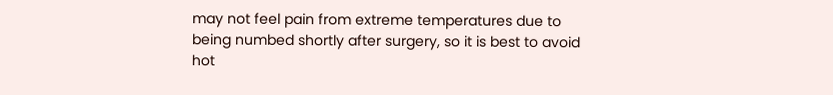may not feel pain from extreme temperatures due to being numbed shortly after surgery, so it is best to avoid hot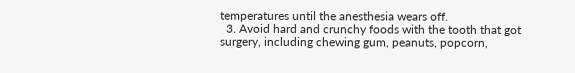temperatures until the anesthesia wears off.
  3. Avoid hard and crunchy foods with the tooth that got surgery, including chewing gum, peanuts, popcorn,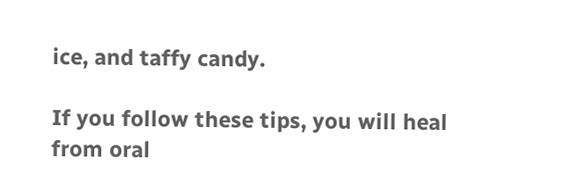ice, and taffy candy.

If you follow these tips, you will heal from oral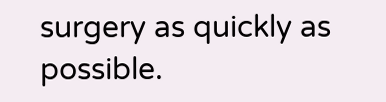surgery as quickly as possible.